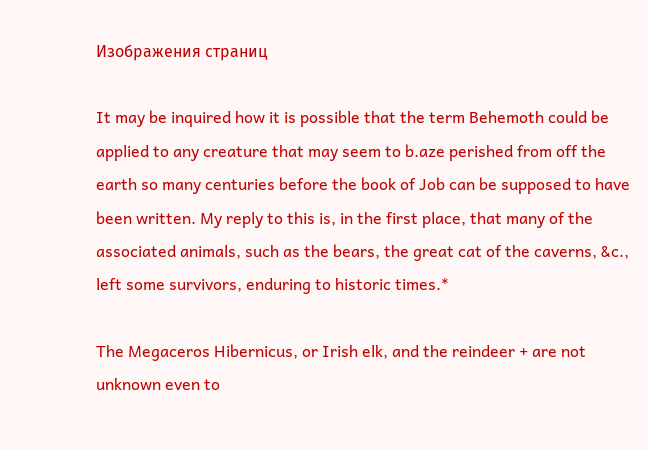Изображения страниц

It may be inquired how it is possible that the term Behemoth could be applied to any creature that may seem to b.aze perished from off the earth so many centuries before the book of Job can be supposed to have been written. My reply to this is, in the first place, that many of the associated animals, such as the bears, the great cat of the caverns, &c., left some survivors, enduring to historic times.*

The Megaceros Hibernicus, or Irish elk, and the reindeer + are not unknown even to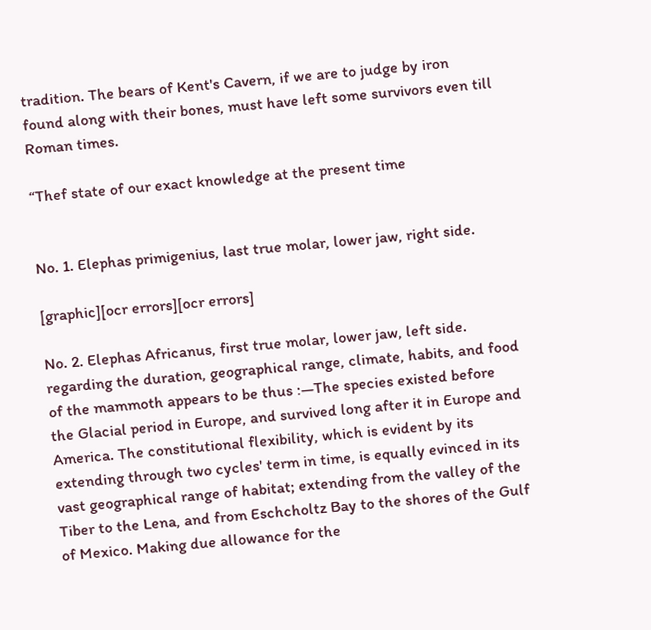tradition. The bears of Kent's Cavern, if we are to judge by iron found along with their bones, must have left some survivors even till Roman times.

“Thef state of our exact knowledge at the present time


No. 1. Elephas primigenius, last true molar, lower jaw, right side.

[graphic][ocr errors][ocr errors]

No. 2. Elephas Africanus, first true molar, lower jaw, left side. regarding the duration, geographical range, climate, habits, and food of the mammoth appears to be thus :—The species existed before the Glacial period in Europe, and survived long after it in Europe and America. The constitutional flexibility, which is evident by its extending through two cycles' term in time, is equally evinced in its vast geographical range of habitat; extending from the valley of the Tiber to the Lena, and from Eschcholtz Bay to the shores of the Gulf of Mexico. Making due allowance for the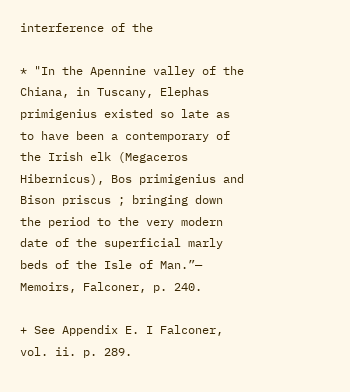interference of the

* "In the Apennine valley of the Chiana, in Tuscany, Elephas primigenius existed so late as to have been a contemporary of the Irish elk (Megaceros Hibernicus), Bos primigenius and Bison priscus ; bringing down the period to the very modern date of the superficial marly beds of the Isle of Man.”— Memoirs, Falconer, p. 240.

+ See Appendix E. I Falconer, vol. ii. p. 289.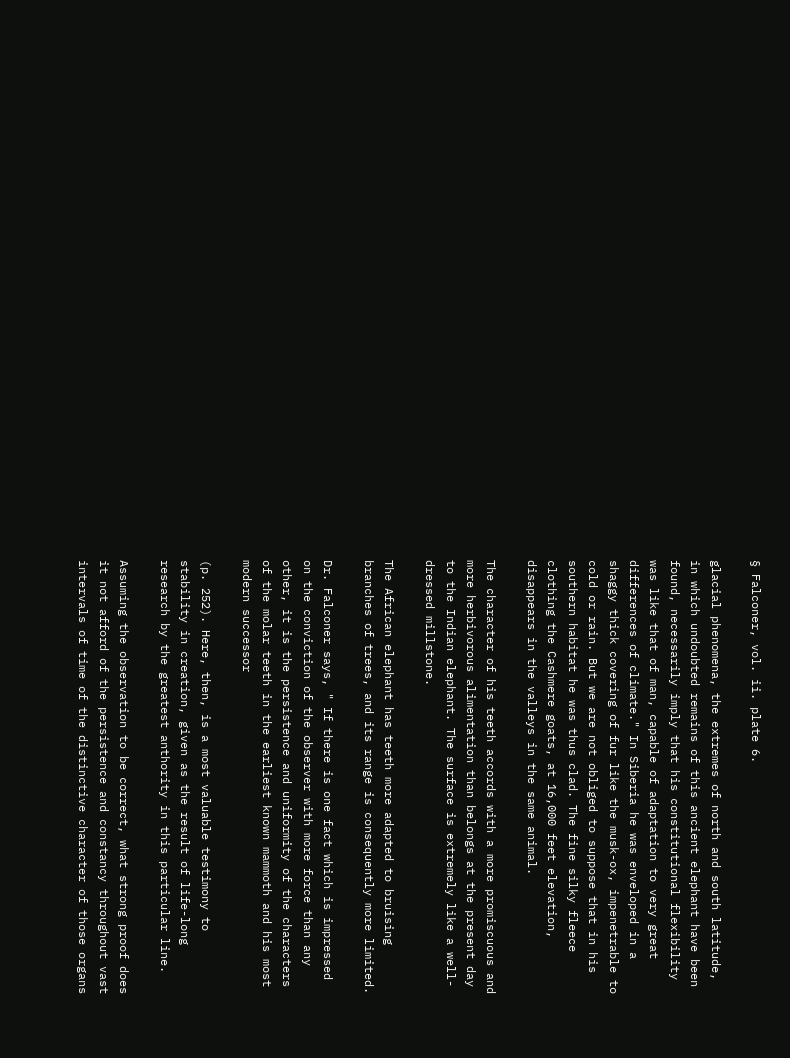§ Falconer, vol. ii. plate 6.

glacial phenomena, the extremes of north and south latitude, in which undoubted remains of this ancient elephant have been found, necessarily imply that his constitutional flexibility was like that of man, capable of adaptation to very great differences of climate." In Siberia he was enveloped in a shaggy thick covering of fur like the musk-ox, impenetrable to cold or rain. But we are not obliged to suppose that in his southern habitat he was thus clad. The fine silky fleece clothing the Cashmere goats, at 16,000 feet elevation, disappears in the valleys in the same animal.

The character of his teeth accords with a more promiscuous and more herbivorous alimentation than belongs at the present day to the Indian elephant. The surface is extremely like a well-dressed millstone.

The African elephant has teeth more adapted to bruising branches of trees, and its range is consequently more limited.

Dr. Falconer says, " If there is one fact which is impressed on the conviction of the observer with more force than any other, it is the persistence and uniformity of the characters of the molar teeth in the earliest known mammoth and his most modern successor

(p. 252). Here, then, is a most valuable testimony to stability in creation, given as the result of life-long research by the greatest anthority in this particular line.

Assuming the observation to be correct, what strong proof does it not afford of the persistence and constancy throughout vast intervals of time of the distinctive character of those organs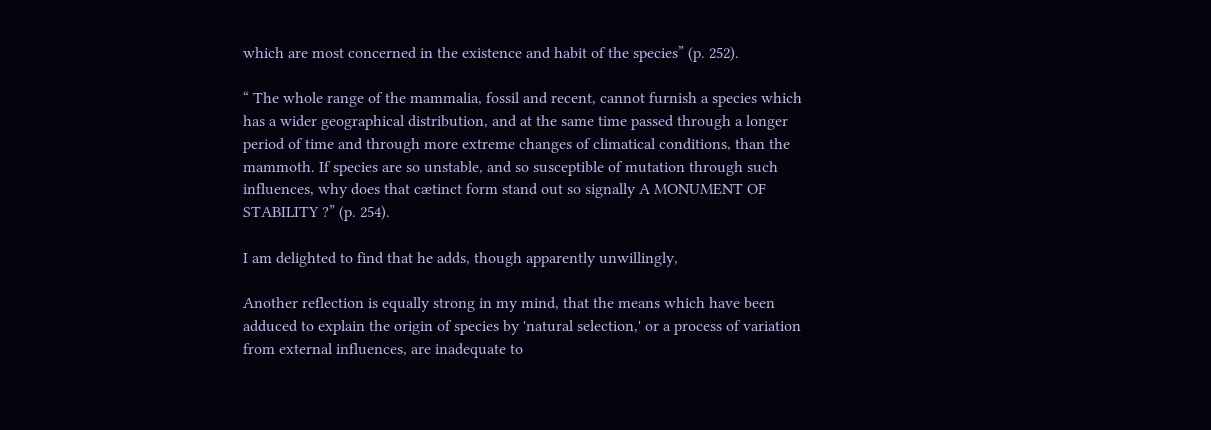which are most concerned in the existence and habit of the species” (p. 252).

“ The whole range of the mammalia, fossil and recent, cannot furnish a species which has a wider geographical distribution, and at the same time passed through a longer period of time and through more extreme changes of climatical conditions, than the mammoth. If species are so unstable, and so susceptible of mutation through such influences, why does that cætinct form stand out so signally A MONUMENT OF STABILITY ?” (p. 254).

I am delighted to find that he adds, though apparently unwillingly,

Another reflection is equally strong in my mind, that the means which have been adduced to explain the origin of species by 'natural selection,' or a process of variation from external influences, are inadequate to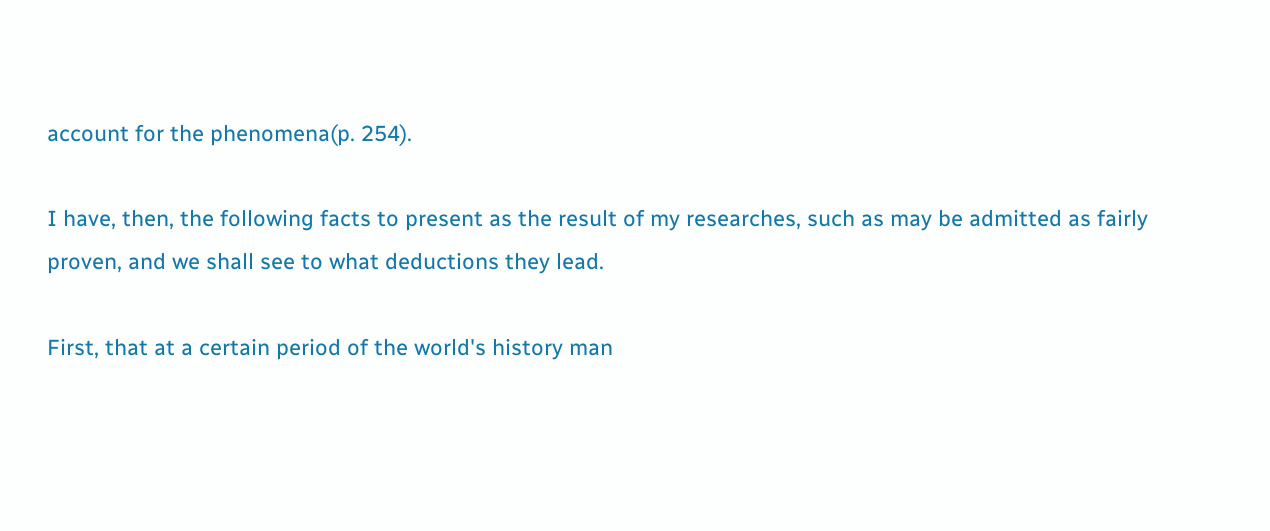account for the phenomena(p. 254).

I have, then, the following facts to present as the result of my researches, such as may be admitted as fairly proven, and we shall see to what deductions they lead.

First, that at a certain period of the world's history man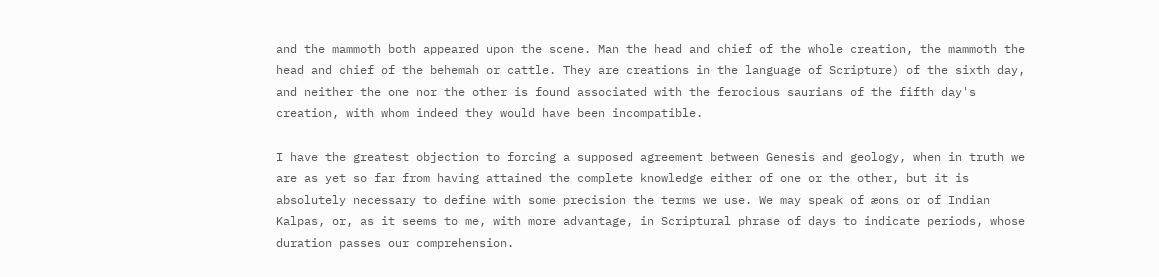and the mammoth both appeared upon the scene. Man the head and chief of the whole creation, the mammoth the head and chief of the behemah or cattle. They are creations in the language of Scripture) of the sixth day, and neither the one nor the other is found associated with the ferocious saurians of the fifth day's creation, with whom indeed they would have been incompatible.

I have the greatest objection to forcing a supposed agreement between Genesis and geology, when in truth we are as yet so far from having attained the complete knowledge either of one or the other, but it is absolutely necessary to define with some precision the terms we use. We may speak of æons or of Indian Kalpas, or, as it seems to me, with more advantage, in Scriptural phrase of days to indicate periods, whose duration passes our comprehension.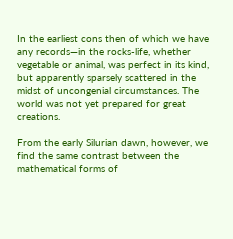In the earliest cons then of which we have any records—in the rocks-life, whether vegetable or animal, was perfect in its kind, but apparently sparsely scattered in the midst of uncongenial circumstances. The world was not yet prepared for great creations.

From the early Silurian dawn, however, we find the same contrast between the mathematical forms of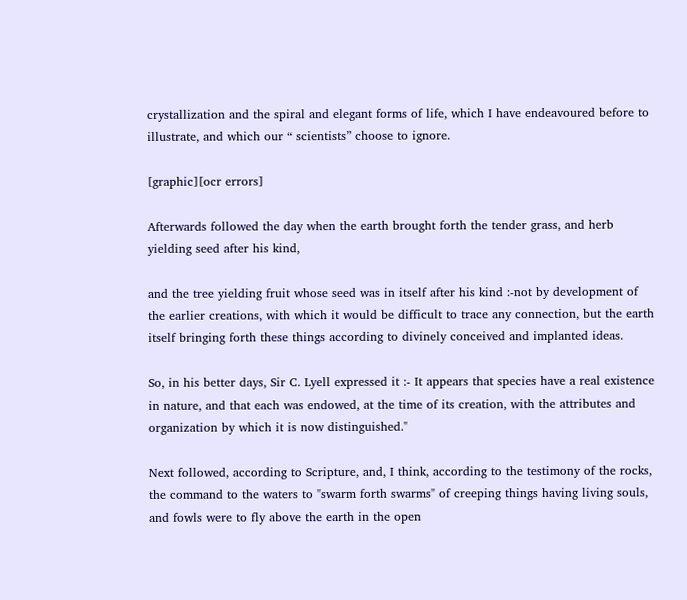crystallization and the spiral and elegant forms of life, which I have endeavoured before to illustrate, and which our “ scientists” choose to ignore.

[graphic][ocr errors]

Afterwards followed the day when the earth brought forth the tender grass, and herb yielding seed after his kind,

and the tree yielding fruit whose seed was in itself after his kind :-not by development of the earlier creations, with which it would be difficult to trace any connection, but the earth itself bringing forth these things according to divinely conceived and implanted ideas.

So, in his better days, Sir C. Lyell expressed it :- It appears that species have a real existence in nature, and that each was endowed, at the time of its creation, with the attributes and organization by which it is now distinguished."

Next followed, according to Scripture, and, I think, according to the testimony of the rocks, the command to the waters to "swarm forth swarms" of creeping things having living souls, and fowls were to fly above the earth in the open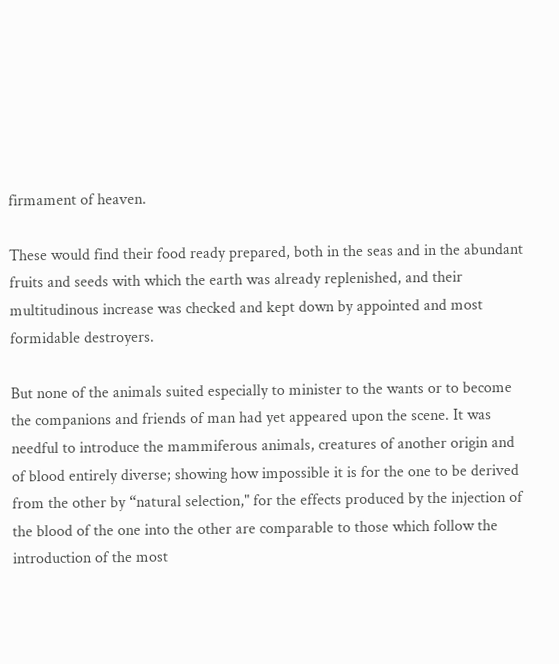firmament of heaven.

These would find their food ready prepared, both in the seas and in the abundant fruits and seeds with which the earth was already replenished, and their multitudinous increase was checked and kept down by appointed and most formidable destroyers.

But none of the animals suited especially to minister to the wants or to become the companions and friends of man had yet appeared upon the scene. It was needful to introduce the mammiferous animals, creatures of another origin and of blood entirely diverse; showing how impossible it is for the one to be derived from the other by “natural selection," for the effects produced by the injection of the blood of the one into the other are comparable to those which follow the introduction of the most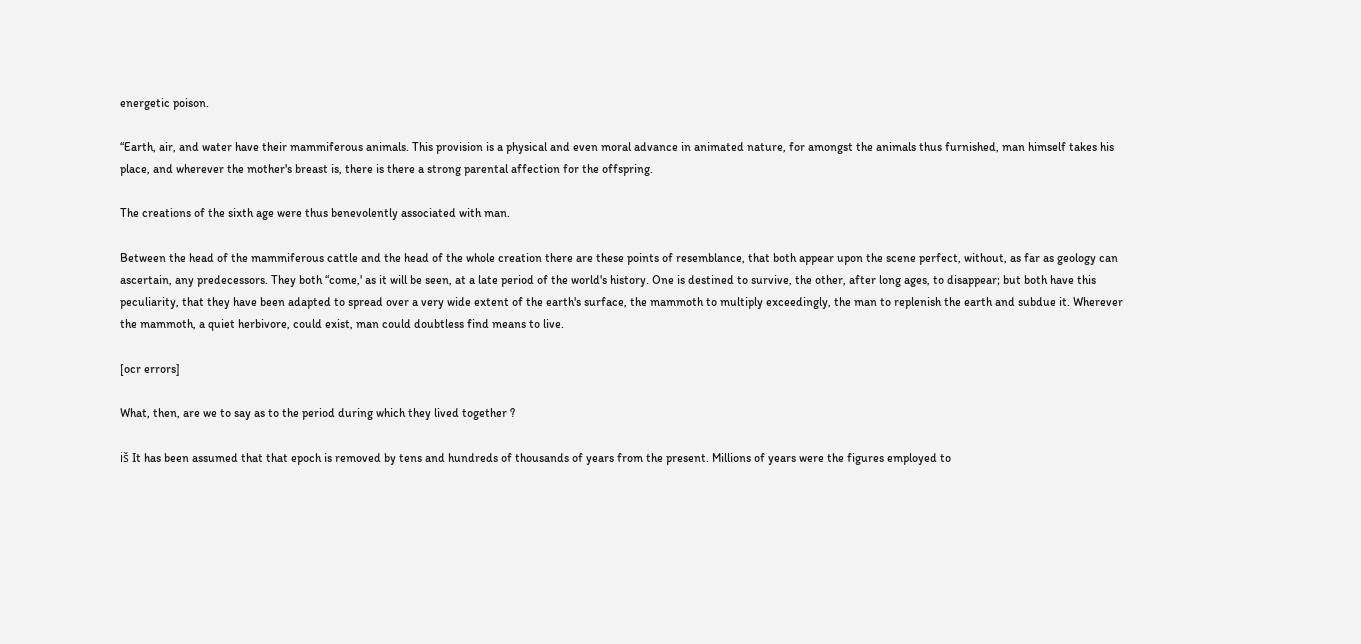energetic poison.

“Earth, air, and water have their mammiferous animals. This provision is a physical and even moral advance in animated nature, for amongst the animals thus furnished, man himself takes his place, and wherever the mother's breast is, there is there a strong parental affection for the offspring.

The creations of the sixth age were thus benevolently associated with man.

Between the head of the mammiferous cattle and the head of the whole creation there are these points of resemblance, that both appear upon the scene perfect, without, as far as geology can ascertain, any predecessors. They both “come,' as it will be seen, at a late period of the world's history. One is destined to survive, the other, after long ages, to disappear; but both have this peculiarity, that they have been adapted to spread over a very wide extent of the earth's surface, the mammoth to multiply exceedingly, the man to replenish the earth and subdue it. Wherever the mammoth, a quiet herbivore, could exist, man could doubtless find means to live.

[ocr errors]

What, then, are we to say as to the period during which they lived together ?

iš It has been assumed that that epoch is removed by tens and hundreds of thousands of years from the present. Millions of years were the figures employed to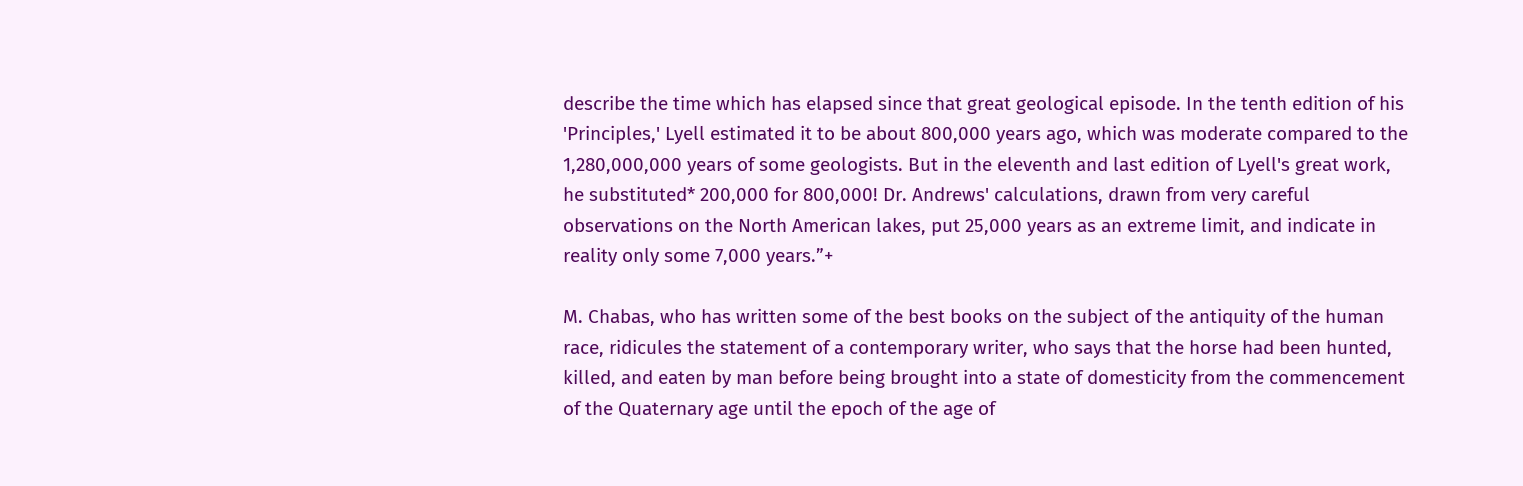describe the time which has elapsed since that great geological episode. In the tenth edition of his 'Principles,' Lyell estimated it to be about 800,000 years ago, which was moderate compared to the 1,280,000,000 years of some geologists. But in the eleventh and last edition of Lyell's great work, he substituted* 200,000 for 800,000! Dr. Andrews' calculations, drawn from very careful observations on the North American lakes, put 25,000 years as an extreme limit, and indicate in reality only some 7,000 years.”+

M. Chabas, who has written some of the best books on the subject of the antiquity of the human race, ridicules the statement of a contemporary writer, who says that the horse had been hunted, killed, and eaten by man before being brought into a state of domesticity from the commencement of the Quaternary age until the epoch of the age of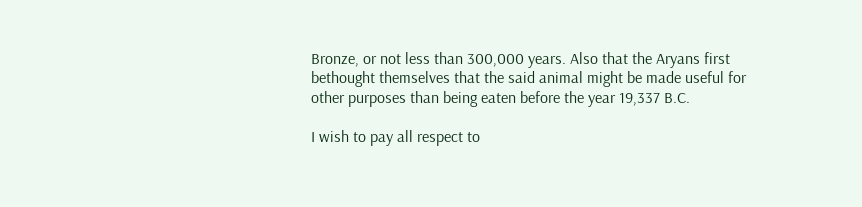Bronze, or not less than 300,000 years. Also that the Aryans first bethought themselves that the said animal might be made useful for other purposes than being eaten before the year 19,337 B.C.

I wish to pay all respect to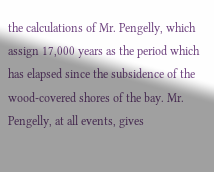the calculations of Mr. Pengelly, which assign 17,000 years as the period which has elapsed since the subsidence of the wood-covered shores of the bay. Mr. Pengelly, at all events, gives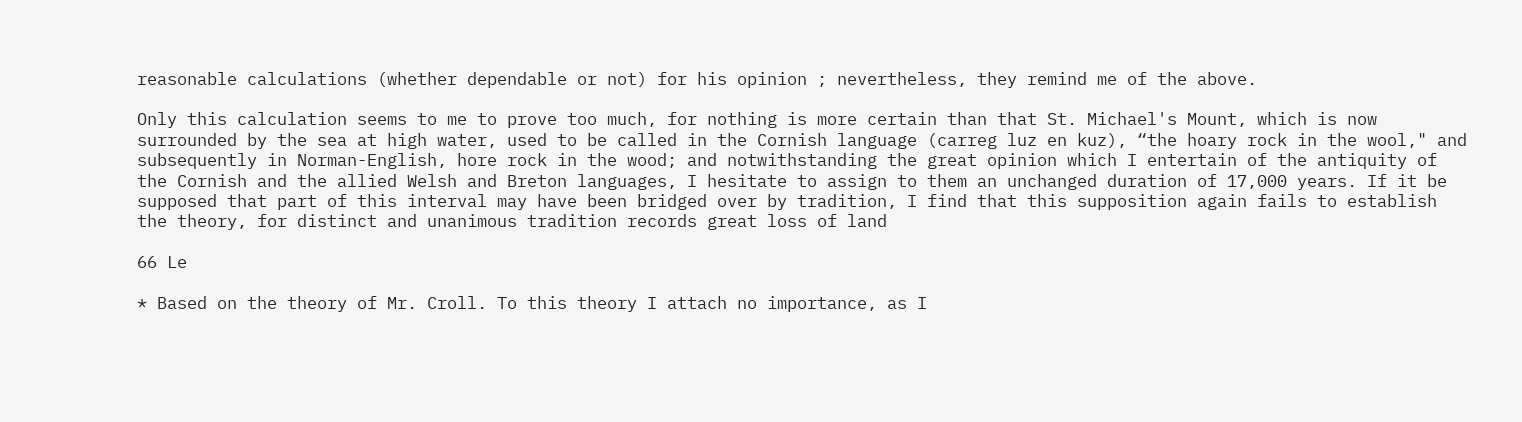reasonable calculations (whether dependable or not) for his opinion ; nevertheless, they remind me of the above.

Only this calculation seems to me to prove too much, for nothing is more certain than that St. Michael's Mount, which is now surrounded by the sea at high water, used to be called in the Cornish language (carreg luz en kuz), “the hoary rock in the wool," and subsequently in Norman-English, hore rock in the wood; and notwithstanding the great opinion which I entertain of the antiquity of the Cornish and the allied Welsh and Breton languages, I hesitate to assign to them an unchanged duration of 17,000 years. If it be supposed that part of this interval may have been bridged over by tradition, I find that this supposition again fails to establish the theory, for distinct and unanimous tradition records great loss of land

66 Le

* Based on the theory of Mr. Croll. To this theory I attach no importance, as I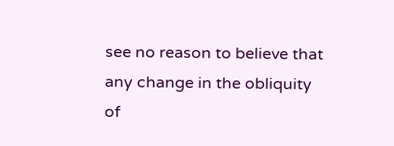see no reason to believe that any change in the obliquity of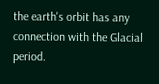the earth's orbit has any connection with the Glacial period.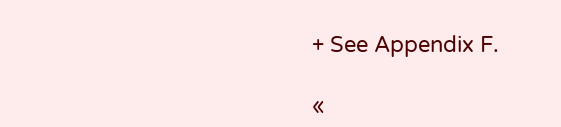+ See Appendix F.

«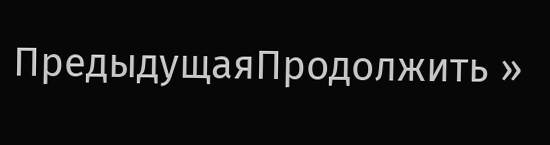ПредыдущаяПродолжить »